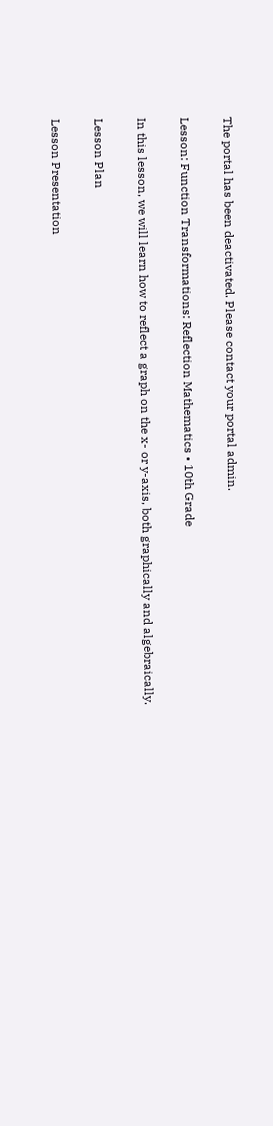The portal has been deactivated. Please contact your portal admin.

Lesson: Function Transformations: Reflection Mathematics • 10th Grade

In this lesson, we will learn how to reflect a graph on the x- or y-axis, both graphically and algebraically.

Lesson Plan

Lesson Presentation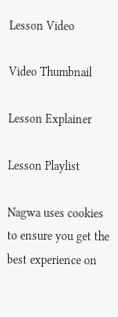Lesson Video

Video Thumbnail

Lesson Explainer

Lesson Playlist

Nagwa uses cookies to ensure you get the best experience on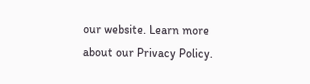our website. Learn more about our Privacy Policy.